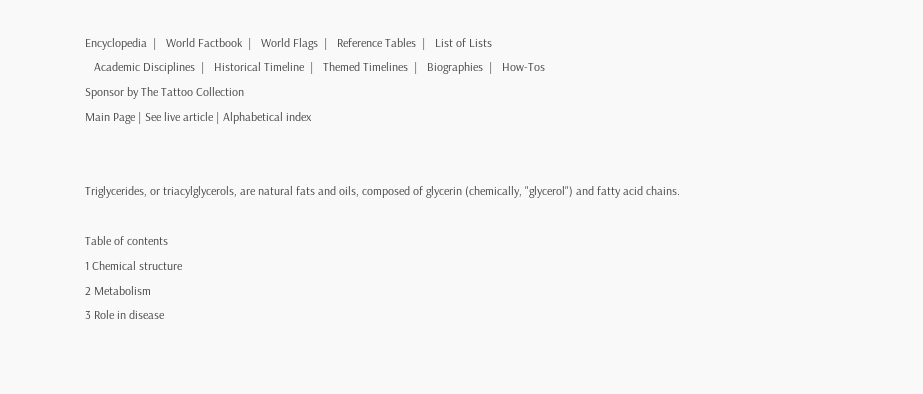Encyclopedia  |   World Factbook  |   World Flags  |   Reference Tables  |   List of Lists
   Academic Disciplines  |   Historical Timeline  |   Themed Timelines  |   Biographies  |   How-Tos
Sponsor by The Tattoo Collection
Main Page | See live article | Alphabetical index


Triglycerides, or triacylglycerols, are natural fats and oils, composed of glycerin (chemically, "glycerol") and fatty acid chains.

Table of contents
1 Chemical structure
2 Metabolism
3 Role in disease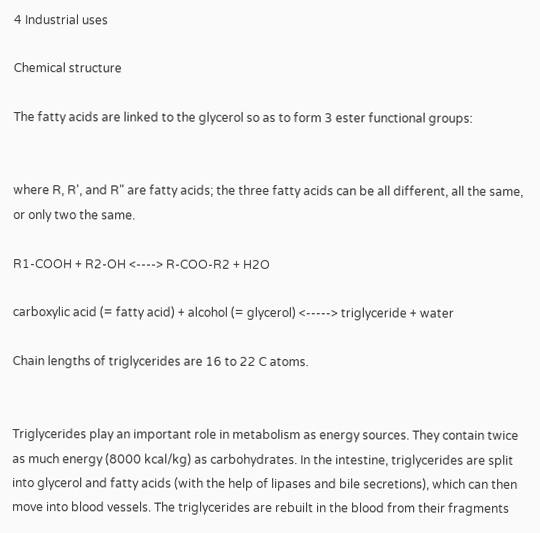4 Industrial uses

Chemical structure

The fatty acids are linked to the glycerol so as to form 3 ester functional groups:


where R, R', and R" are fatty acids; the three fatty acids can be all different, all the same, or only two the same.

R1-COOH + R2-OH <----> R-COO-R2 + H2O

carboxylic acid (= fatty acid) + alcohol (= glycerol) <-----> triglyceride + water

Chain lengths of triglycerides are 16 to 22 C atoms.


Triglycerides play an important role in metabolism as energy sources. They contain twice as much energy (8000 kcal/kg) as carbohydrates. In the intestine, triglycerides are split into glycerol and fatty acids (with the help of lipases and bile secretions), which can then move into blood vessels. The triglycerides are rebuilt in the blood from their fragments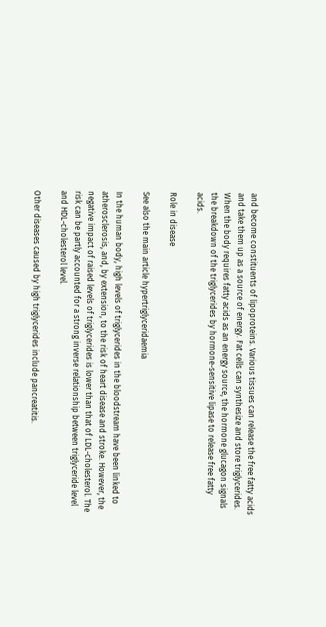and become constituents of lipoproteins. Various tissues can release the free fatty acids and take them up as a source of energy. Fat cells can synthesize and store triglycerides. When the body requires fatty acids as an energy source, the hormone glucagon signals the breakdown of the triglycerides by hormone-sensitive lipase to release free fatty acids.

Role in disease

See also the main article hypertriglyceridaemia

In the human body, high levels of triglycerides in the bloodstream have been linked to atherosclerosis, and, by extension, to the risk of heart disease and stroke. However, the negative impact of raised levels of triglycerides is lower than that of LDL-cholesterol. The risk can be partly accounted for a strong inverse relationship between triglyceride level and HDL-cholesterol level.

Other diseases caused by high triglycerides include pancreatitis.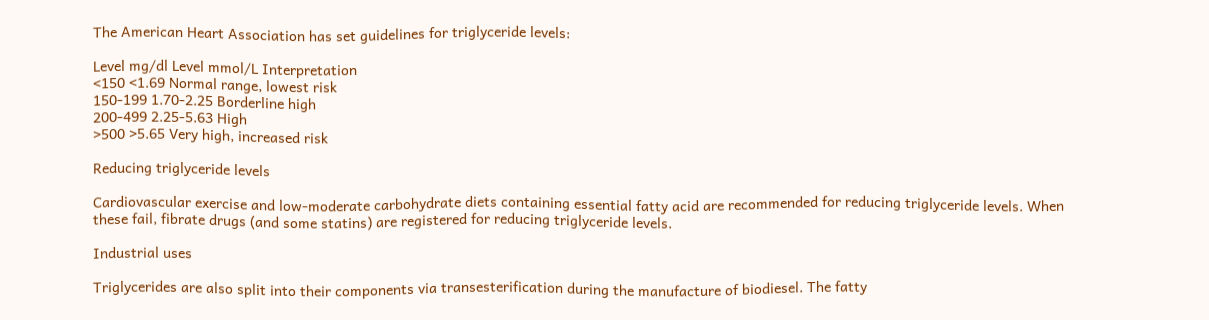The American Heart Association has set guidelines for triglyceride levels:

Level mg/dl Level mmol/L Interpretation
<150 <1.69 Normal range, lowest risk
150-199 1.70-2.25 Borderline high
200-499 2.25-5.63 High
>500 >5.65 Very high, increased risk

Reducing triglyceride levels

Cardiovascular exercise and low-moderate carbohydrate diets containing essential fatty acid are recommended for reducing triglyceride levels. When these fail, fibrate drugs (and some statins) are registered for reducing triglyceride levels.

Industrial uses

Triglycerides are also split into their components via transesterification during the manufacture of biodiesel. The fatty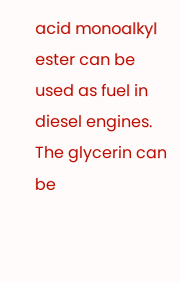acid monoalkyl ester can be used as fuel in diesel engines. The glycerin can be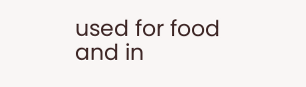used for food and in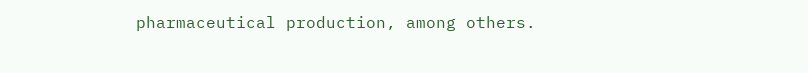pharmaceutical production, among others.